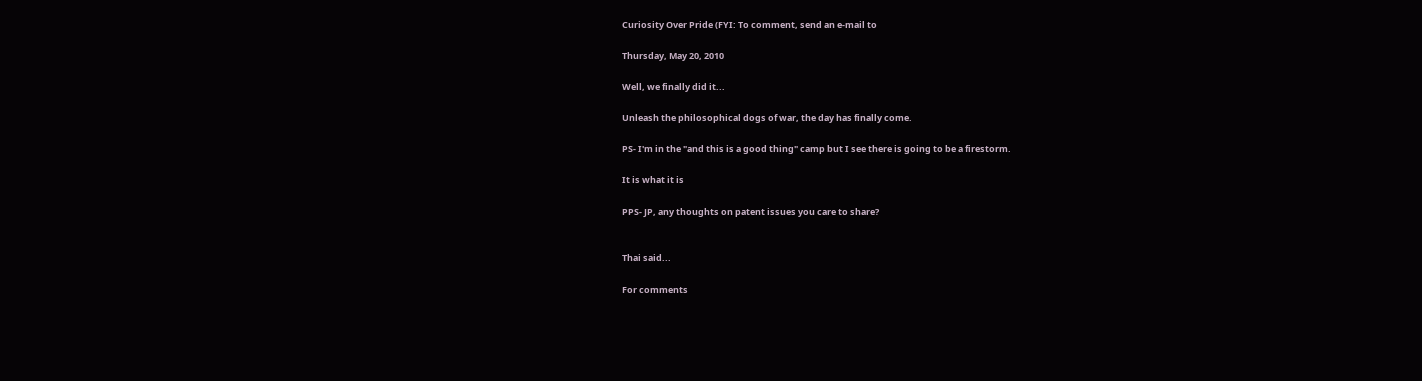Curiosity Over Pride (FYI: To comment, send an e-mail to

Thursday, May 20, 2010

Well, we finally did it...

Unleash the philosophical dogs of war, the day has finally come.

PS- I'm in the "and this is a good thing" camp but I see there is going to be a firestorm.

It is what it is

PPS- JP, any thoughts on patent issues you care to share?


Thai said...

For comments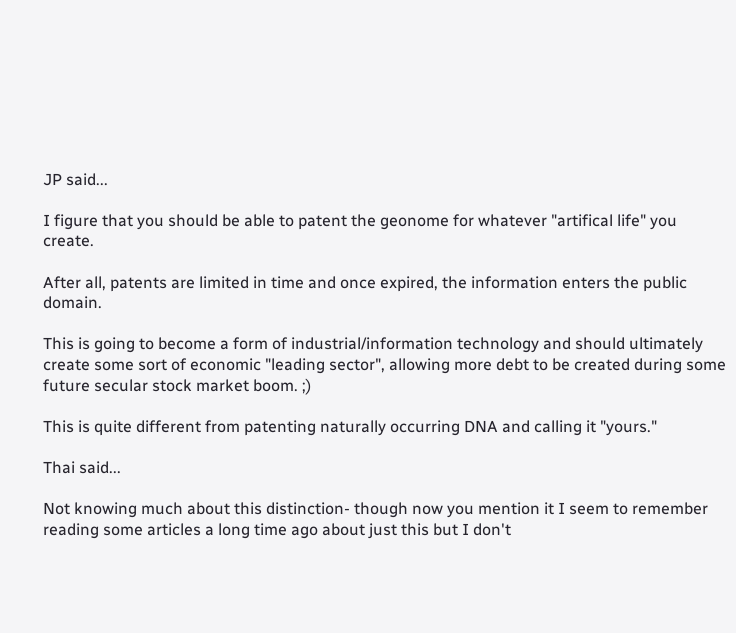JP said...

I figure that you should be able to patent the geonome for whatever "artifical life" you create.

After all, patents are limited in time and once expired, the information enters the public domain.

This is going to become a form of industrial/information technology and should ultimately create some sort of economic "leading sector", allowing more debt to be created during some future secular stock market boom. ;)

This is quite different from patenting naturally occurring DNA and calling it "yours."

Thai said...

Not knowing much about this distinction- though now you mention it I seem to remember reading some articles a long time ago about just this but I don't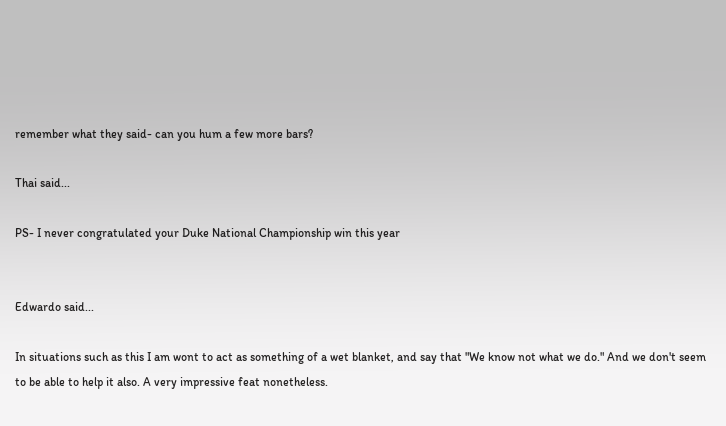remember what they said- can you hum a few more bars?

Thai said...

PS- I never congratulated your Duke National Championship win this year


Edwardo said...

In situations such as this I am wont to act as something of a wet blanket, and say that "We know not what we do." And we don't seem to be able to help it also. A very impressive feat nonetheless.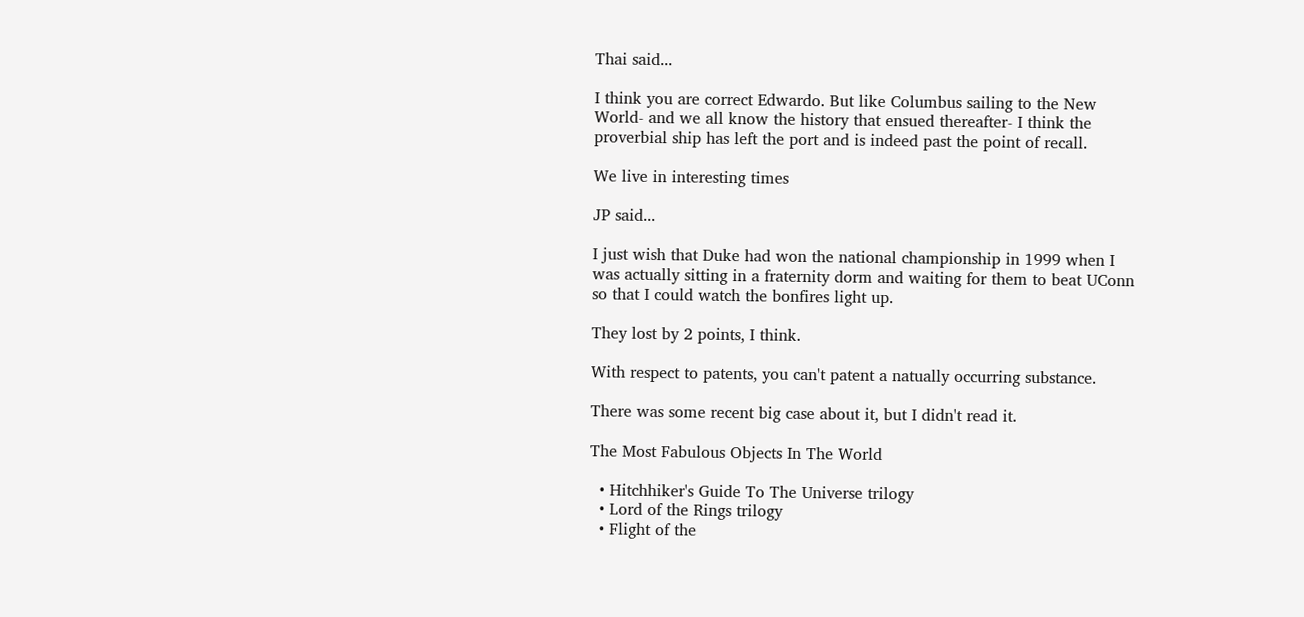Thai said...

I think you are correct Edwardo. But like Columbus sailing to the New World- and we all know the history that ensued thereafter- I think the proverbial ship has left the port and is indeed past the point of recall.

We live in interesting times

JP said...

I just wish that Duke had won the national championship in 1999 when I was actually sitting in a fraternity dorm and waiting for them to beat UConn so that I could watch the bonfires light up.

They lost by 2 points, I think.

With respect to patents, you can't patent a natually occurring substance.

There was some recent big case about it, but I didn't read it.

The Most Fabulous Objects In The World

  • Hitchhiker's Guide To The Universe trilogy
  • Lord of the Rings trilogy
  • Flight of the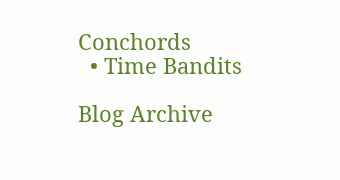Conchords
  • Time Bandits

Blog Archive